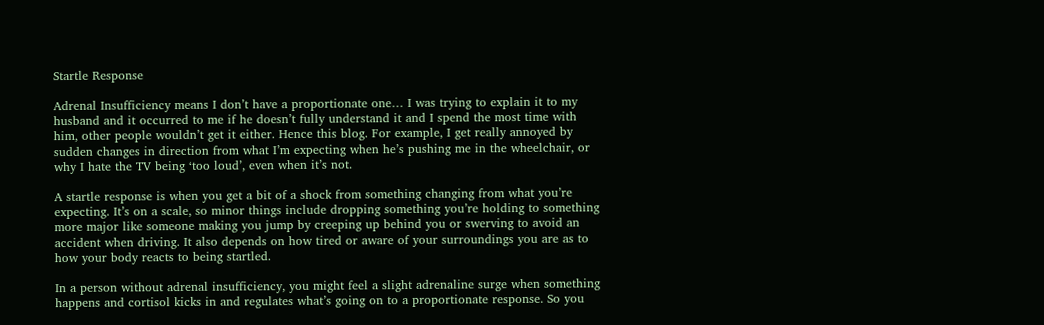Startle Response

Adrenal Insufficiency means I don’t have a proportionate one… I was trying to explain it to my husband and it occurred to me if he doesn’t fully understand it and I spend the most time with him, other people wouldn’t get it either. Hence this blog. For example, I get really annoyed by sudden changes in direction from what I’m expecting when he’s pushing me in the wheelchair, or why I hate the TV being ‘too loud’, even when it’s not.

A startle response is when you get a bit of a shock from something changing from what you’re expecting. It’s on a scale, so minor things include dropping something you’re holding to something more major like someone making you jump by creeping up behind you or swerving to avoid an accident when driving. It also depends on how tired or aware of your surroundings you are as to how your body reacts to being startled.

In a person without adrenal insufficiency, you might feel a slight adrenaline surge when something happens and cortisol kicks in and regulates what’s going on to a proportionate response. So you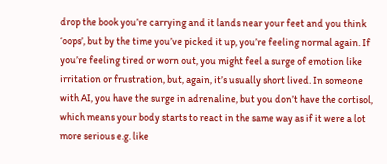drop the book you’re carrying and it lands near your feet and you think ‘oops’, but by the time you’ve picked it up, you’re feeling normal again. If you’re feeling tired or worn out, you might feel a surge of emotion like irritation or frustration, but, again, it’s usually short lived. In someone with AI, you have the surge in adrenaline, but you don’t have the cortisol, which means your body starts to react in the same way as if it were a lot more serious e.g. like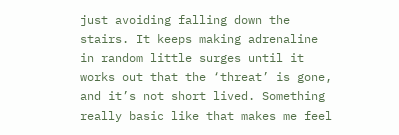just avoiding falling down the stairs. It keeps making adrenaline in random little surges until it works out that the ‘threat’ is gone, and it’s not short lived. Something really basic like that makes me feel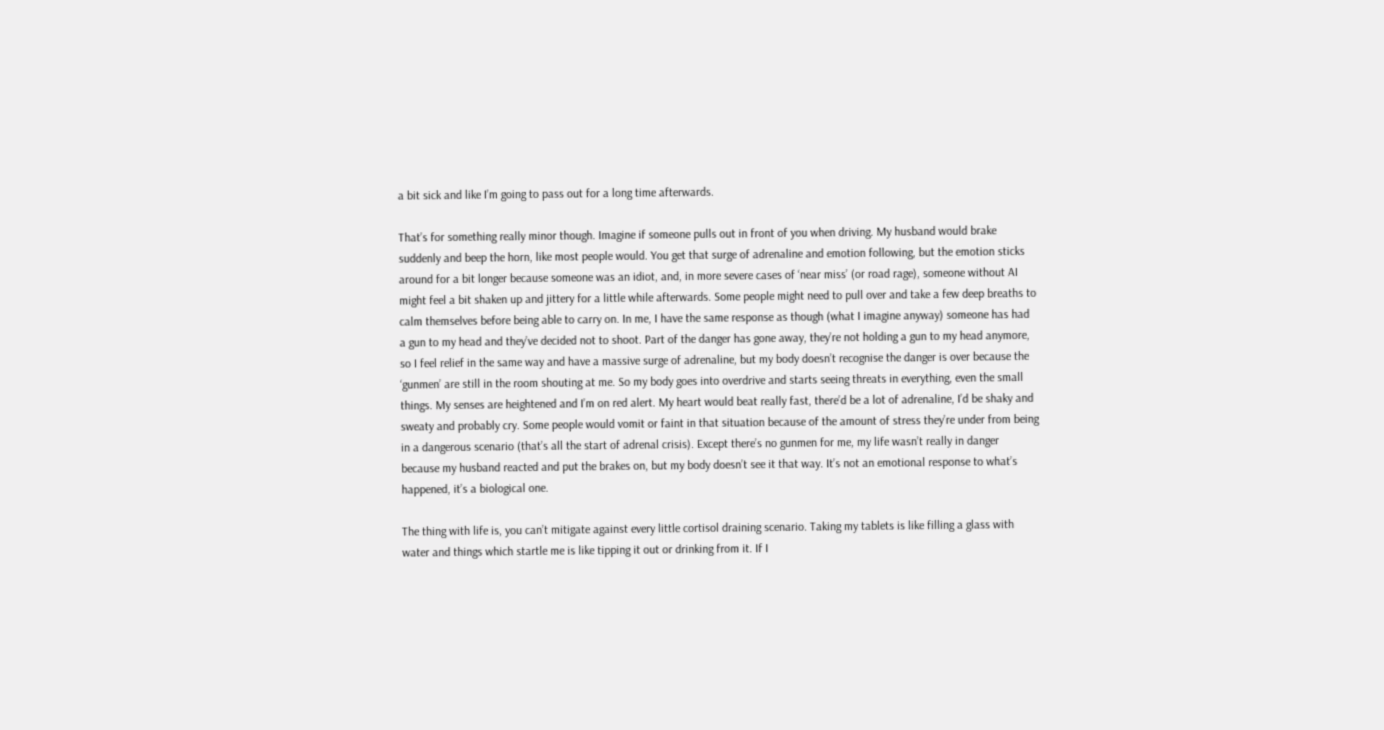a bit sick and like I’m going to pass out for a long time afterwards.

That’s for something really minor though. Imagine if someone pulls out in front of you when driving. My husband would brake suddenly and beep the horn, like most people would. You get that surge of adrenaline and emotion following, but the emotion sticks around for a bit longer because someone was an idiot, and, in more severe cases of ‘near miss’ (or road rage), someone without AI might feel a bit shaken up and jittery for a little while afterwards. Some people might need to pull over and take a few deep breaths to calm themselves before being able to carry on. In me, I have the same response as though (what I imagine anyway) someone has had a gun to my head and they’ve decided not to shoot. Part of the danger has gone away, they’re not holding a gun to my head anymore, so I feel relief in the same way and have a massive surge of adrenaline, but my body doesn’t recognise the danger is over because the ‘gunmen’ are still in the room shouting at me. So my body goes into overdrive and starts seeing threats in everything, even the small things. My senses are heightened and I’m on red alert. My heart would beat really fast, there’d be a lot of adrenaline, I’d be shaky and sweaty and probably cry. Some people would vomit or faint in that situation because of the amount of stress they’re under from being in a dangerous scenario (that’s all the start of adrenal crisis). Except there’s no gunmen for me, my life wasn’t really in danger because my husband reacted and put the brakes on, but my body doesn’t see it that way. It’s not an emotional response to what’s happened, it’s a biological one.

The thing with life is, you can’t mitigate against every little cortisol draining scenario. Taking my tablets is like filling a glass with water and things which startle me is like tipping it out or drinking from it. If I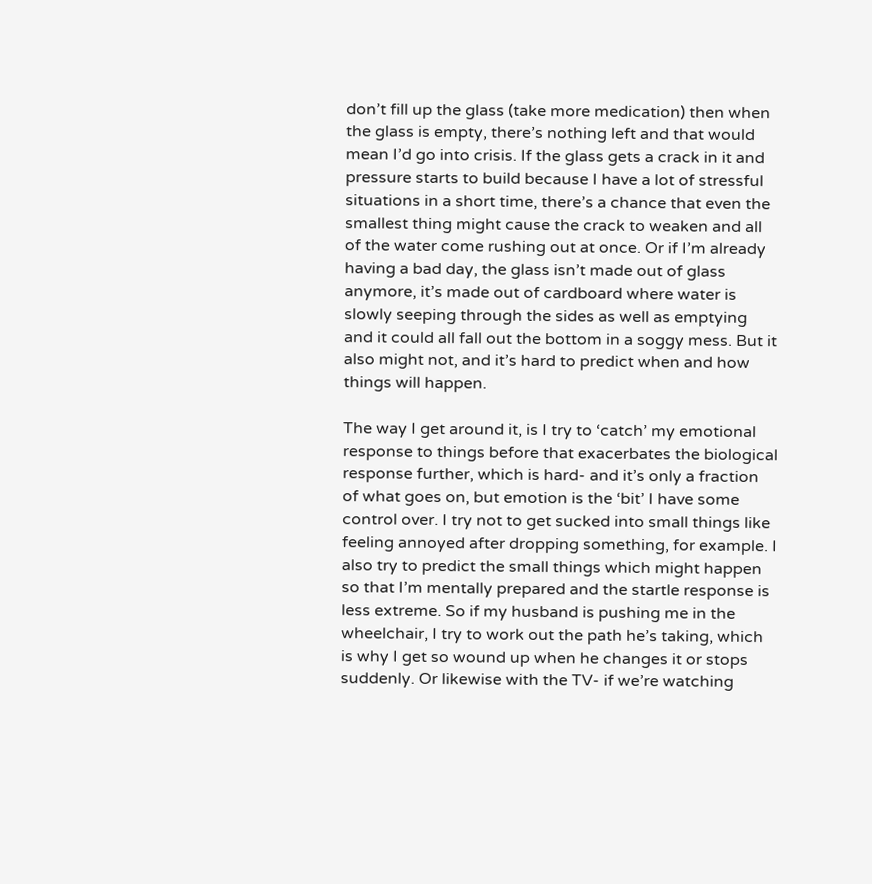don’t fill up the glass (take more medication) then when the glass is empty, there’s nothing left and that would mean I’d go into crisis. If the glass gets a crack in it and pressure starts to build because I have a lot of stressful situations in a short time, there’s a chance that even the smallest thing might cause the crack to weaken and all of the water come rushing out at once. Or if I’m already having a bad day, the glass isn’t made out of glass anymore, it’s made out of cardboard where water is slowly seeping through the sides as well as emptying and it could all fall out the bottom in a soggy mess. But it also might not, and it’s hard to predict when and how things will happen.

The way I get around it, is I try to ‘catch’ my emotional response to things before that exacerbates the biological response further, which is hard- and it’s only a fraction of what goes on, but emotion is the ‘bit’ I have some control over. I try not to get sucked into small things like feeling annoyed after dropping something, for example. I also try to predict the small things which might happen so that I’m mentally prepared and the startle response is less extreme. So if my husband is pushing me in the wheelchair, I try to work out the path he’s taking, which is why I get so wound up when he changes it or stops suddenly. Or likewise with the TV- if we’re watching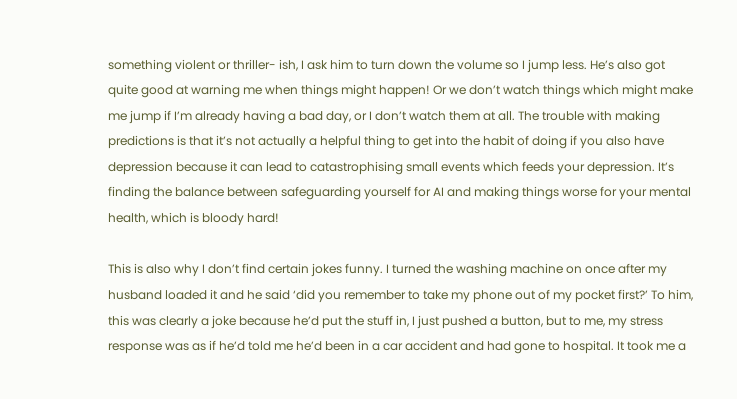something violent or thriller- ish, I ask him to turn down the volume so I jump less. He’s also got quite good at warning me when things might happen! Or we don’t watch things which might make me jump if I’m already having a bad day, or I don’t watch them at all. The trouble with making predictions is that it’s not actually a helpful thing to get into the habit of doing if you also have depression because it can lead to catastrophising small events which feeds your depression. It’s finding the balance between safeguarding yourself for AI and making things worse for your mental health, which is bloody hard!

This is also why I don’t find certain jokes funny. I turned the washing machine on once after my husband loaded it and he said ‘did you remember to take my phone out of my pocket first?’ To him, this was clearly a joke because he’d put the stuff in, I just pushed a button, but to me, my stress response was as if he’d told me he’d been in a car accident and had gone to hospital. It took me a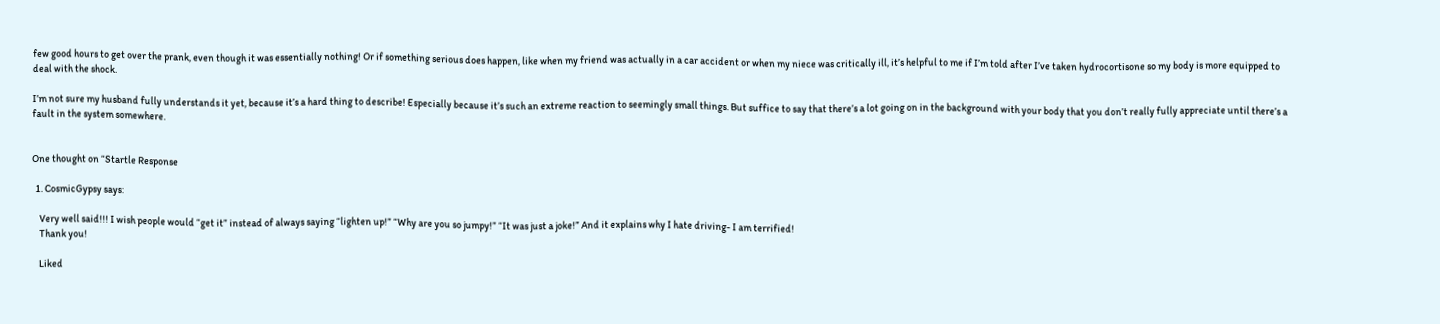few good hours to get over the prank, even though it was essentially nothing! Or if something serious does happen, like when my friend was actually in a car accident or when my niece was critically ill, it’s helpful to me if I’m told after I’ve taken hydrocortisone so my body is more equipped to deal with the shock.

I’m not sure my husband fully understands it yet, because it’s a hard thing to describe! Especially because it’s such an extreme reaction to seemingly small things. But suffice to say that there’s a lot going on in the background with your body that you don’t really fully appreciate until there’s a fault in the system somewhere.


One thought on “Startle Response

  1. CosmicGypsy says:

    Very well said!!! I wish people would “get it” instead of always saying “lighten up!” “Why are you so jumpy!” “It was just a joke!” And it explains why I hate driving- I am terrified!
    Thank you!

    Liked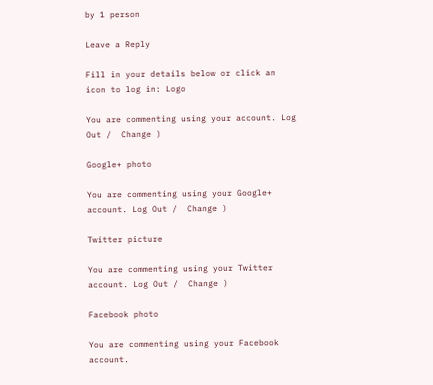by 1 person

Leave a Reply

Fill in your details below or click an icon to log in: Logo

You are commenting using your account. Log Out /  Change )

Google+ photo

You are commenting using your Google+ account. Log Out /  Change )

Twitter picture

You are commenting using your Twitter account. Log Out /  Change )

Facebook photo

You are commenting using your Facebook account.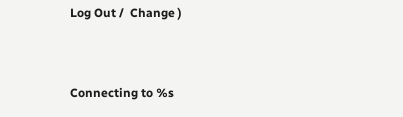Log Out /  Change )


Connecting to %s